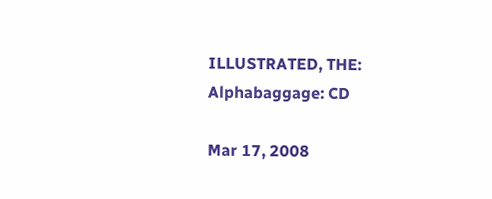ILLUSTRATED, THE: Alphabaggage: CD

Mar 17, 2008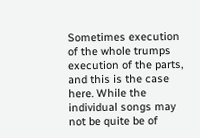Sometimes execution of the whole trumps execution of the parts, and this is the case here. While the individual songs may not be quite be of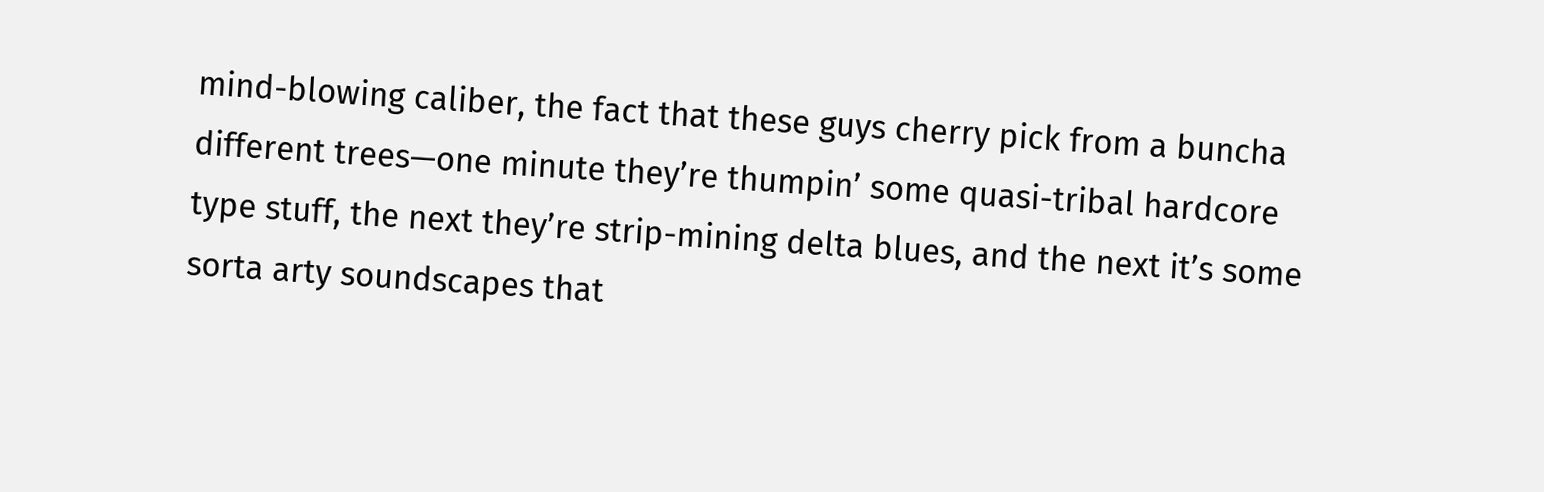mind-blowing caliber, the fact that these guys cherry pick from a buncha different trees—one minute they’re thumpin’ some quasi-tribal hardcore type stuff, the next they’re strip-mining delta blues, and the next it’s some sorta arty soundscapes that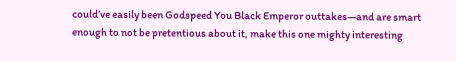could’ve easily been Godspeed You Black Emperor outtakes—and are smart enough to not be pretentious about it, make this one mighty interesting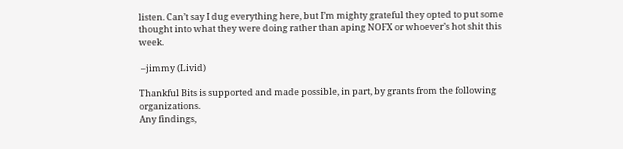listen. Can’t say I dug everything here, but I’m mighty grateful they opted to put some thought into what they were doing rather than aping NOFX or whoever’s hot shit this week.

 –jimmy (Livid)

Thankful Bits is supported and made possible, in part, by grants from the following organizations.
Any findings,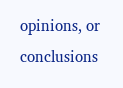opinions, or conclusions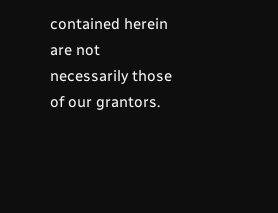contained herein are not necessarily those of our grantors.